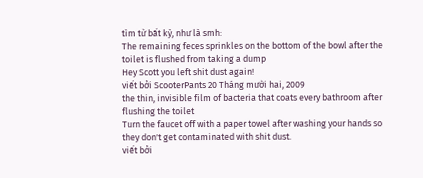tìm từ bất kỳ, như là smh:
The remaining feces sprinkles on the bottom of the bowl after the toilet is flushed from taking a dump
Hey Scott you left shit dust again!
viết bởi ScooterPants 20 Tháng mười hai, 2009
the thin, invisible film of bacteria that coats every bathroom after flushing the toilet
Turn the faucet off with a paper towel after washing your hands so they don't get contaminated with shit dust.
viết bởi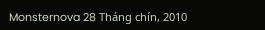Monsternova 28 Tháng chín, 2010